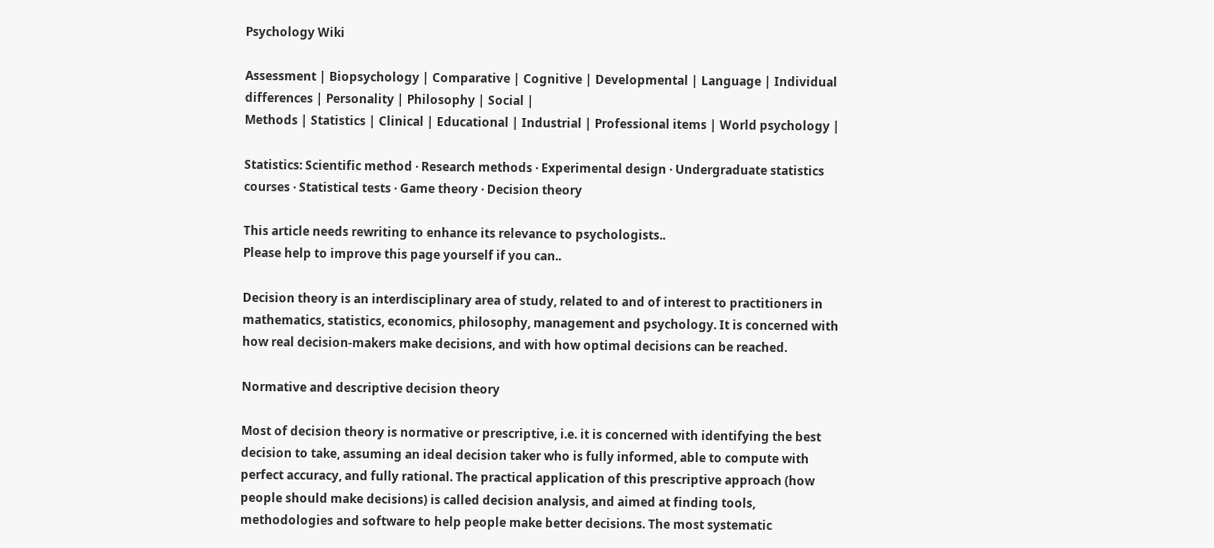Psychology Wiki

Assessment | Biopsychology | Comparative | Cognitive | Developmental | Language | Individual differences | Personality | Philosophy | Social |
Methods | Statistics | Clinical | Educational | Industrial | Professional items | World psychology |

Statistics: Scientific method · Research methods · Experimental design · Undergraduate statistics courses · Statistical tests · Game theory · Decision theory

This article needs rewriting to enhance its relevance to psychologists..
Please help to improve this page yourself if you can..

Decision theory is an interdisciplinary area of study, related to and of interest to practitioners in mathematics, statistics, economics, philosophy, management and psychology. It is concerned with how real decision-makers make decisions, and with how optimal decisions can be reached.

Normative and descriptive decision theory

Most of decision theory is normative or prescriptive, i.e. it is concerned with identifying the best decision to take, assuming an ideal decision taker who is fully informed, able to compute with perfect accuracy, and fully rational. The practical application of this prescriptive approach (how people should make decisions) is called decision analysis, and aimed at finding tools, methodologies and software to help people make better decisions. The most systematic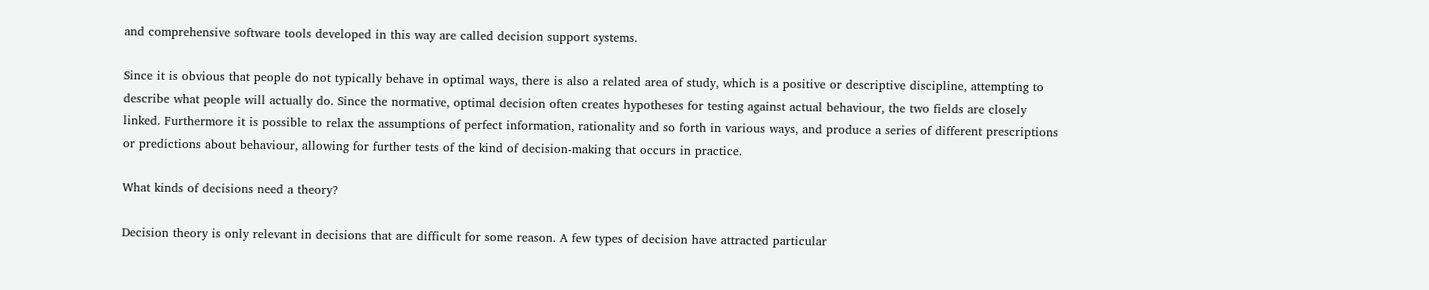and comprehensive software tools developed in this way are called decision support systems.

Since it is obvious that people do not typically behave in optimal ways, there is also a related area of study, which is a positive or descriptive discipline, attempting to describe what people will actually do. Since the normative, optimal decision often creates hypotheses for testing against actual behaviour, the two fields are closely linked. Furthermore it is possible to relax the assumptions of perfect information, rationality and so forth in various ways, and produce a series of different prescriptions or predictions about behaviour, allowing for further tests of the kind of decision-making that occurs in practice.

What kinds of decisions need a theory?

Decision theory is only relevant in decisions that are difficult for some reason. A few types of decision have attracted particular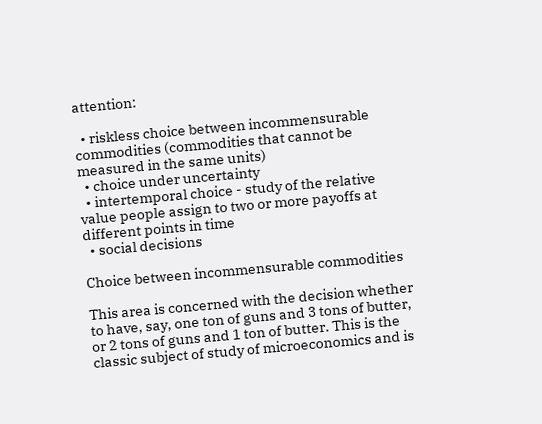attention:

  • riskless choice between incommensurable commodities (commodities that cannot be measured in the same units)
  • choice under uncertainty
  • intertemporal choice - study of the relative value people assign to two or more payoffs at different points in time
  • social decisions

Choice between incommensurable commodities

This area is concerned with the decision whether to have, say, one ton of guns and 3 tons of butter, or 2 tons of guns and 1 ton of butter. This is the classic subject of study of microeconomics and is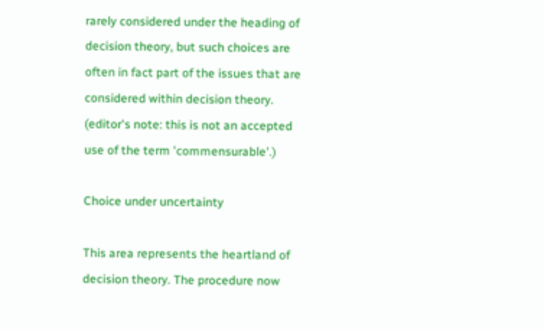rarely considered under the heading of decision theory, but such choices are often in fact part of the issues that are considered within decision theory. (editor's note: this is not an accepted use of the term 'commensurable'.)

Choice under uncertainty

This area represents the heartland of decision theory. The procedure now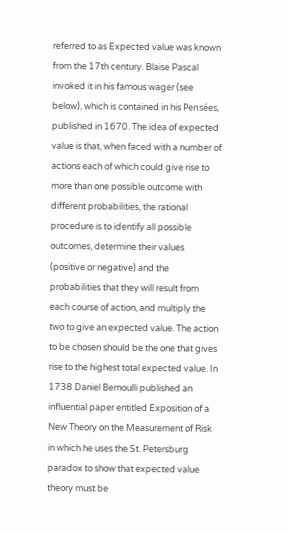referred to as Expected value was known from the 17th century. Blaise Pascal invoked it in his famous wager (see below), which is contained in his Pensées, published in 1670. The idea of expected value is that, when faced with a number of actions each of which could give rise to more than one possible outcome with different probabilities, the rational procedure is to identify all possible outcomes, determine their values (positive or negative) and the probabilities that they will result from each course of action, and multiply the two to give an expected value. The action to be chosen should be the one that gives rise to the highest total expected value. In 1738 Daniel Bernoulli published an influential paper entitled Exposition of a New Theory on the Measurement of Risk in which he uses the St. Petersburg paradox to show that expected value theory must be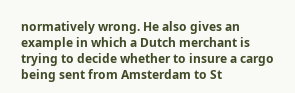normatively wrong. He also gives an example in which a Dutch merchant is trying to decide whether to insure a cargo being sent from Amsterdam to St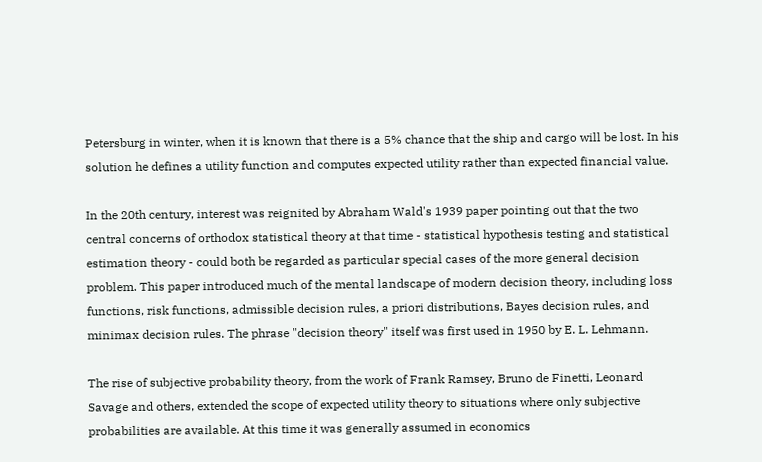Petersburg in winter, when it is known that there is a 5% chance that the ship and cargo will be lost. In his solution he defines a utility function and computes expected utility rather than expected financial value.

In the 20th century, interest was reignited by Abraham Wald's 1939 paper pointing out that the two central concerns of orthodox statistical theory at that time - statistical hypothesis testing and statistical estimation theory - could both be regarded as particular special cases of the more general decision problem. This paper introduced much of the mental landscape of modern decision theory, including loss functions, risk functions, admissible decision rules, a priori distributions, Bayes decision rules, and minimax decision rules. The phrase "decision theory" itself was first used in 1950 by E. L. Lehmann.

The rise of subjective probability theory, from the work of Frank Ramsey, Bruno de Finetti, Leonard Savage and others, extended the scope of expected utility theory to situations where only subjective probabilities are available. At this time it was generally assumed in economics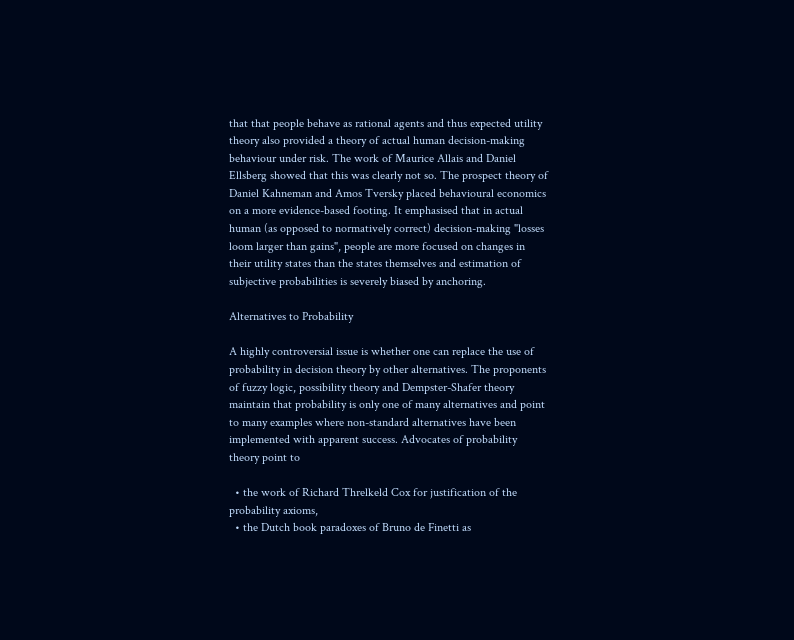that that people behave as rational agents and thus expected utility theory also provided a theory of actual human decision-making behaviour under risk. The work of Maurice Allais and Daniel Ellsberg showed that this was clearly not so. The prospect theory of Daniel Kahneman and Amos Tversky placed behavioural economics on a more evidence-based footing. It emphasised that in actual human (as opposed to normatively correct) decision-making "losses loom larger than gains", people are more focused on changes in their utility states than the states themselves and estimation of subjective probabilities is severely biased by anchoring.

Alternatives to Probability

A highly controversial issue is whether one can replace the use of probability in decision theory by other alternatives. The proponents of fuzzy logic, possibility theory and Dempster-Shafer theory maintain that probability is only one of many alternatives and point to many examples where non-standard alternatives have been implemented with apparent success. Advocates of probability theory point to

  • the work of Richard Threlkeld Cox for justification of the probability axioms,
  • the Dutch book paradoxes of Bruno de Finetti as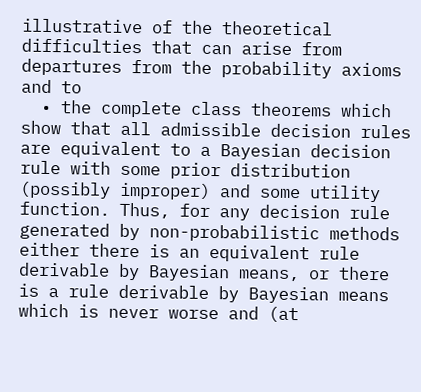illustrative of the theoretical difficulties that can arise from departures from the probability axioms and to
  • the complete class theorems which show that all admissible decision rules are equivalent to a Bayesian decision rule with some prior distribution (possibly improper) and some utility function. Thus, for any decision rule generated by non-probabilistic methods either there is an equivalent rule derivable by Bayesian means, or there is a rule derivable by Bayesian means which is never worse and (at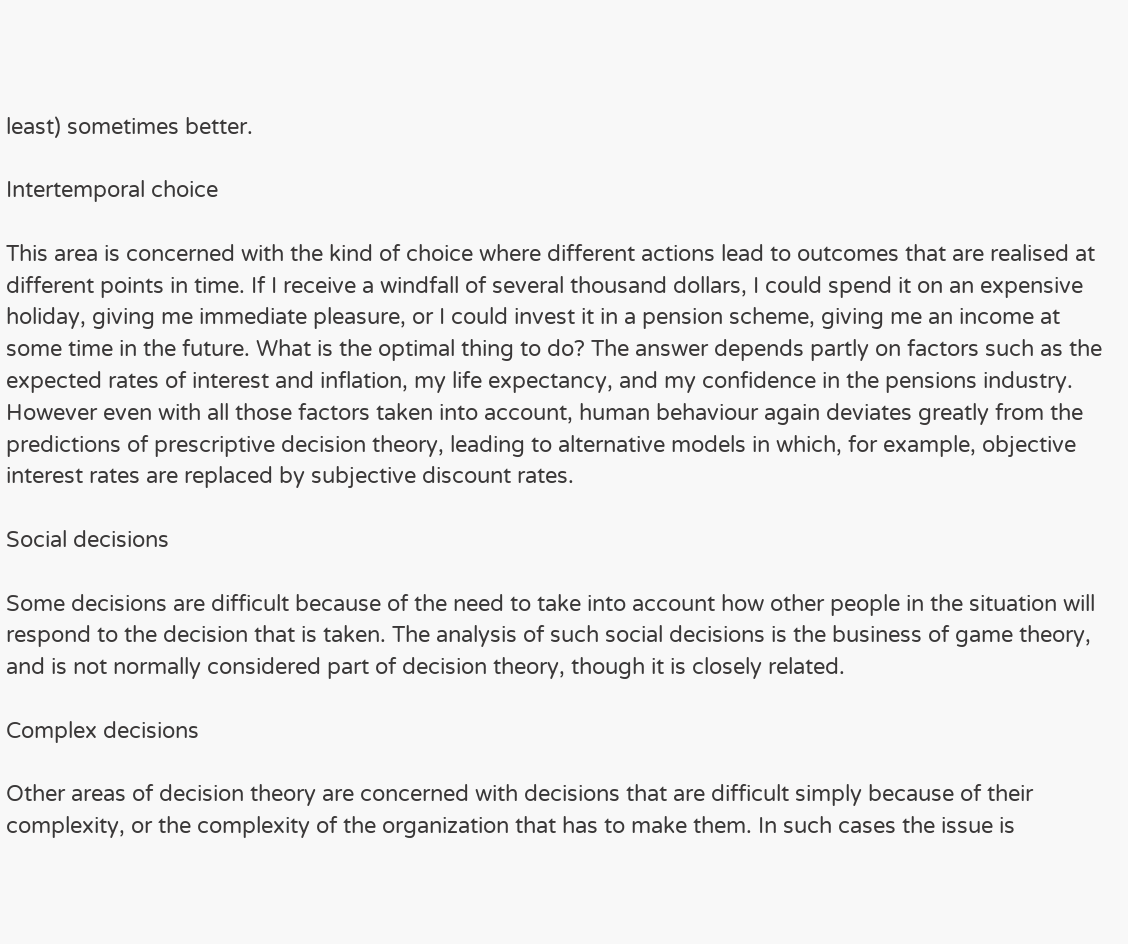least) sometimes better.

Intertemporal choice

This area is concerned with the kind of choice where different actions lead to outcomes that are realised at different points in time. If I receive a windfall of several thousand dollars, I could spend it on an expensive holiday, giving me immediate pleasure, or I could invest it in a pension scheme, giving me an income at some time in the future. What is the optimal thing to do? The answer depends partly on factors such as the expected rates of interest and inflation, my life expectancy, and my confidence in the pensions industry. However even with all those factors taken into account, human behaviour again deviates greatly from the predictions of prescriptive decision theory, leading to alternative models in which, for example, objective interest rates are replaced by subjective discount rates.

Social decisions

Some decisions are difficult because of the need to take into account how other people in the situation will respond to the decision that is taken. The analysis of such social decisions is the business of game theory, and is not normally considered part of decision theory, though it is closely related.

Complex decisions

Other areas of decision theory are concerned with decisions that are difficult simply because of their complexity, or the complexity of the organization that has to make them. In such cases the issue is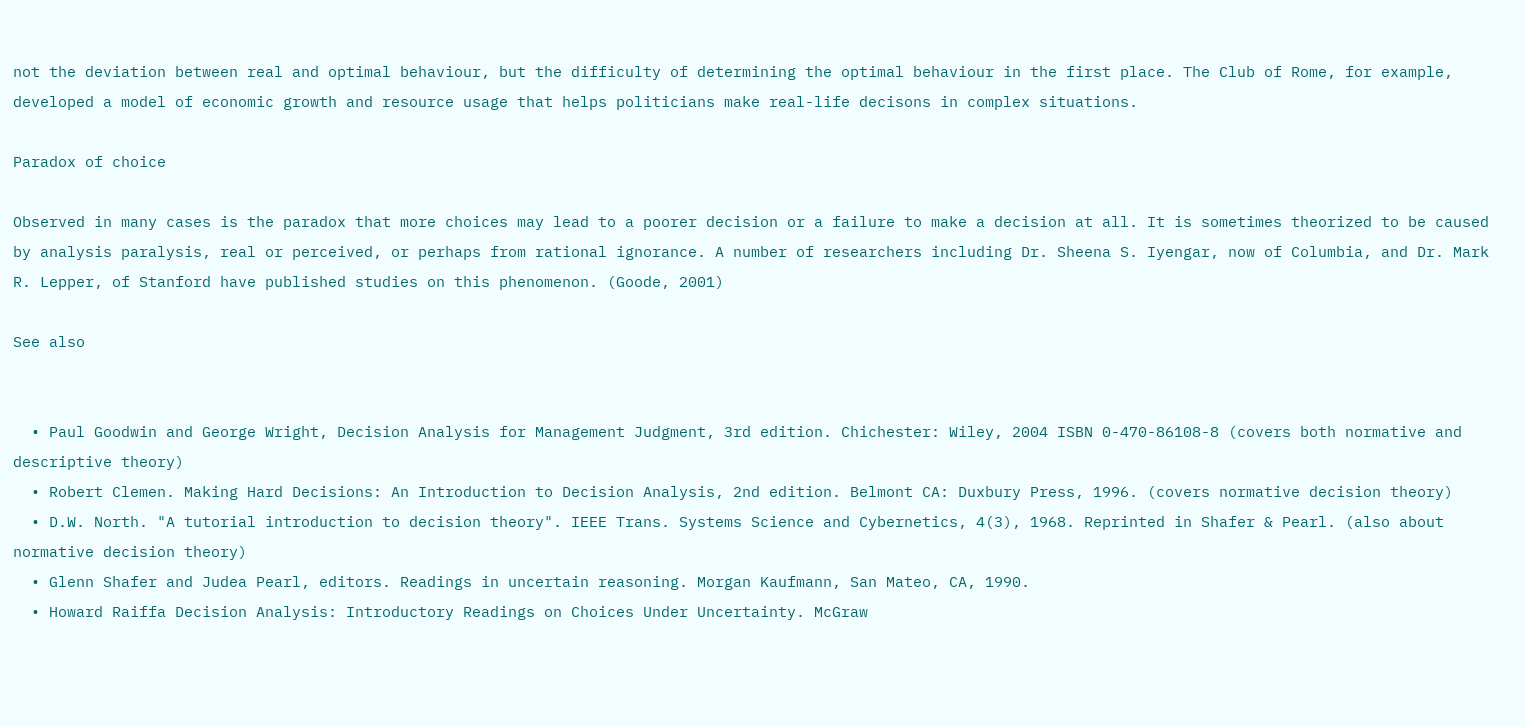not the deviation between real and optimal behaviour, but the difficulty of determining the optimal behaviour in the first place. The Club of Rome, for example, developed a model of economic growth and resource usage that helps politicians make real-life decisons in complex situations.

Paradox of choice

Observed in many cases is the paradox that more choices may lead to a poorer decision or a failure to make a decision at all. It is sometimes theorized to be caused by analysis paralysis, real or perceived, or perhaps from rational ignorance. A number of researchers including Dr. Sheena S. Iyengar, now of Columbia, and Dr. Mark R. Lepper, of Stanford have published studies on this phenomenon. (Goode, 2001)

See also


  • Paul Goodwin and George Wright, Decision Analysis for Management Judgment, 3rd edition. Chichester: Wiley, 2004 ISBN 0-470-86108-8 (covers both normative and descriptive theory)
  • Robert Clemen. Making Hard Decisions: An Introduction to Decision Analysis, 2nd edition. Belmont CA: Duxbury Press, 1996. (covers normative decision theory)
  • D.W. North. "A tutorial introduction to decision theory". IEEE Trans. Systems Science and Cybernetics, 4(3), 1968. Reprinted in Shafer & Pearl. (also about normative decision theory)
  • Glenn Shafer and Judea Pearl, editors. Readings in uncertain reasoning. Morgan Kaufmann, San Mateo, CA, 1990.
  • Howard Raiffa Decision Analysis: Introductory Readings on Choices Under Uncertainty. McGraw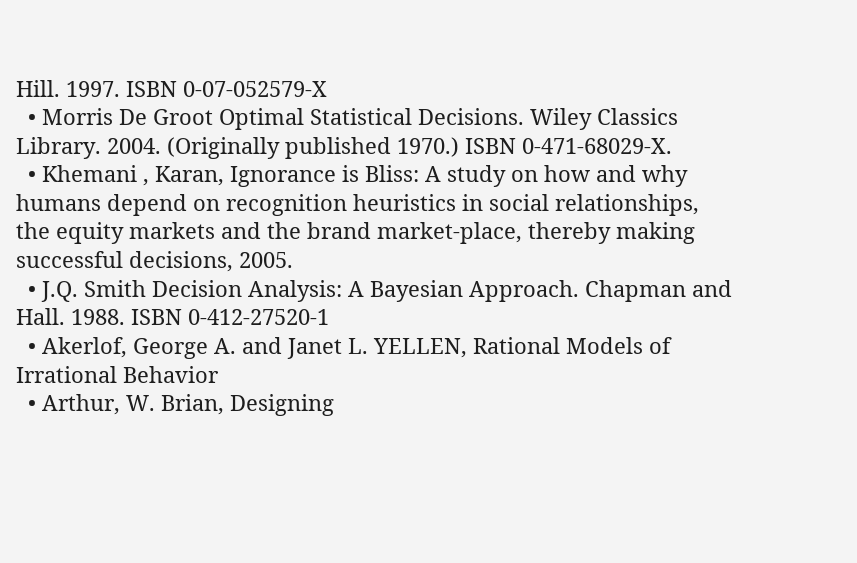Hill. 1997. ISBN 0-07-052579-X
  • Morris De Groot Optimal Statistical Decisions. Wiley Classics Library. 2004. (Originally published 1970.) ISBN 0-471-68029-X.
  • Khemani , Karan, Ignorance is Bliss: A study on how and why humans depend on recognition heuristics in social relationships, the equity markets and the brand market-place, thereby making successful decisions, 2005.
  • J.Q. Smith Decision Analysis: A Bayesian Approach. Chapman and Hall. 1988. ISBN 0-412-27520-1
  • Akerlof, George A. and Janet L. YELLEN, Rational Models of Irrational Behavior
  • Arthur, W. Brian, Designing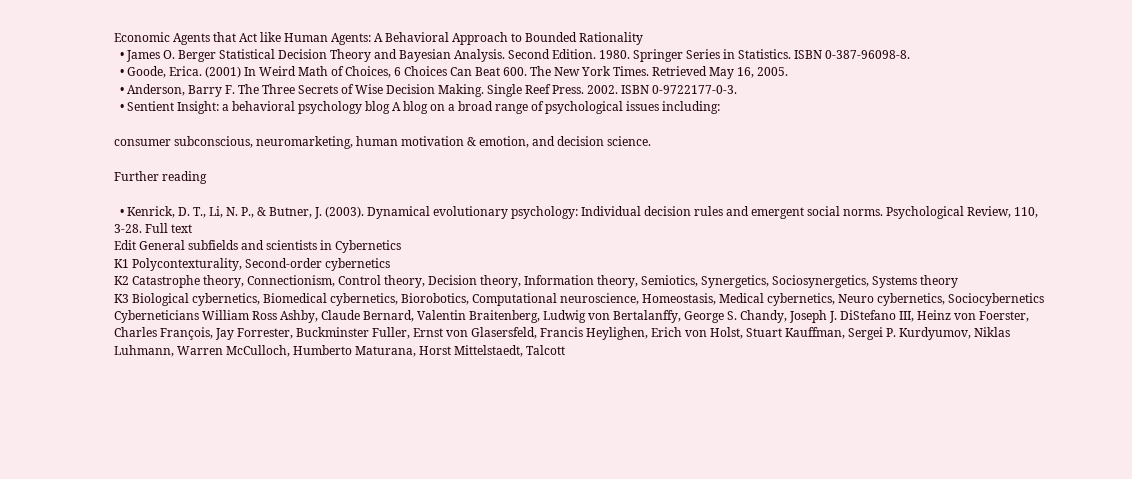Economic Agents that Act like Human Agents: A Behavioral Approach to Bounded Rationality
  • James O. Berger Statistical Decision Theory and Bayesian Analysis. Second Edition. 1980. Springer Series in Statistics. ISBN 0-387-96098-8.
  • Goode, Erica. (2001) In Weird Math of Choices, 6 Choices Can Beat 600. The New York Times. Retrieved May 16, 2005.
  • Anderson, Barry F. The Three Secrets of Wise Decision Making. Single Reef Press. 2002. ISBN 0-9722177-0-3.
  • Sentient Insight: a behavioral psychology blog A blog on a broad range of psychological issues including:

consumer subconscious, neuromarketing, human motivation & emotion, and decision science.

Further reading

  • Kenrick, D. T., Li, N. P., & Butner, J. (2003). Dynamical evolutionary psychology: Individual decision rules and emergent social norms. Psychological Review, 110, 3-28. Full text
Edit General subfields and scientists in Cybernetics
K1 Polycontexturality, Second-order cybernetics
K2 Catastrophe theory, Connectionism, Control theory, Decision theory, Information theory, Semiotics, Synergetics, Sociosynergetics, Systems theory
K3 Biological cybernetics, Biomedical cybernetics, Biorobotics, Computational neuroscience, Homeostasis, Medical cybernetics, Neuro cybernetics, Sociocybernetics
Cyberneticians William Ross Ashby, Claude Bernard, Valentin Braitenberg, Ludwig von Bertalanffy, George S. Chandy, Joseph J. DiStefano III, Heinz von Foerster, Charles François, Jay Forrester, Buckminster Fuller, Ernst von Glasersfeld, Francis Heylighen, Erich von Holst, Stuart Kauffman, Sergei P. Kurdyumov, Niklas Luhmann, Warren McCulloch, Humberto Maturana, Horst Mittelstaedt, Talcott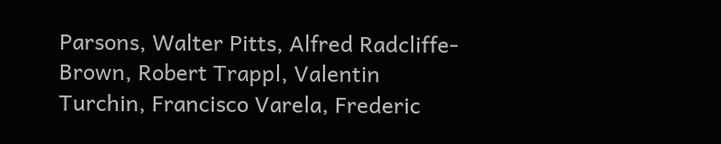Parsons, Walter Pitts, Alfred Radcliffe-Brown, Robert Trappl, Valentin Turchin, Francisco Varela, Frederic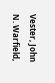Vester, John N. Warfield,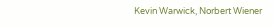Kevin Warwick, Norbert Wiener